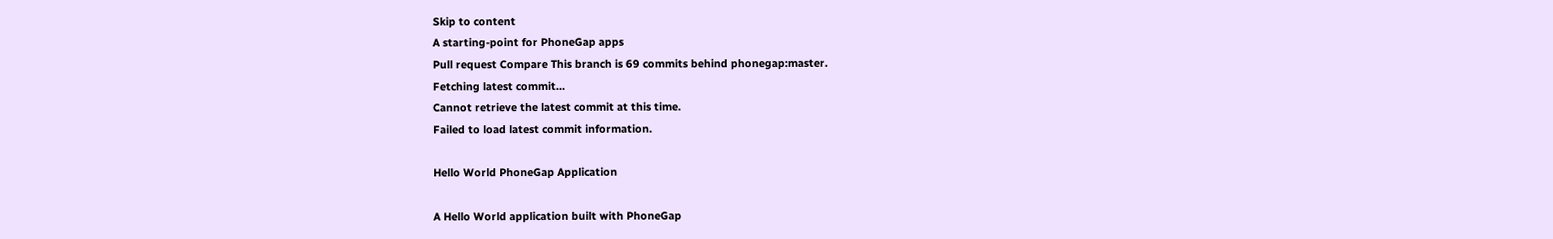Skip to content
A starting-point for PhoneGap apps
Pull request Compare This branch is 69 commits behind phonegap:master.
Fetching latest commit…
Cannot retrieve the latest commit at this time.
Failed to load latest commit information.

Hello World PhoneGap Application

A Hello World application built with PhoneGap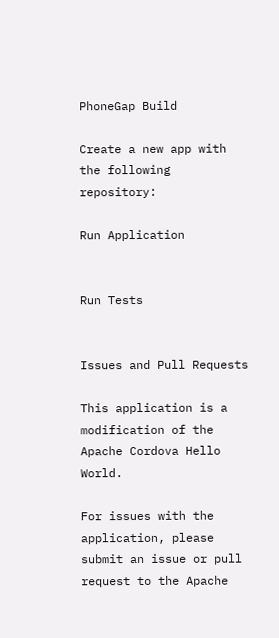PhoneGap Build

Create a new app with the following repository:

Run Application


Run Tests


Issues and Pull Requests

This application is a modification of the Apache Cordova Hello World.

For issues with the application, please submit an issue or pull request to the Apache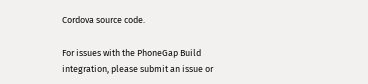Cordova source code.

For issues with the PhoneGap Build integration, please submit an issue or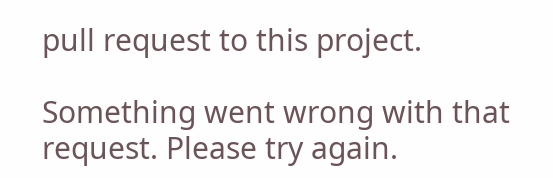pull request to this project.

Something went wrong with that request. Please try again.